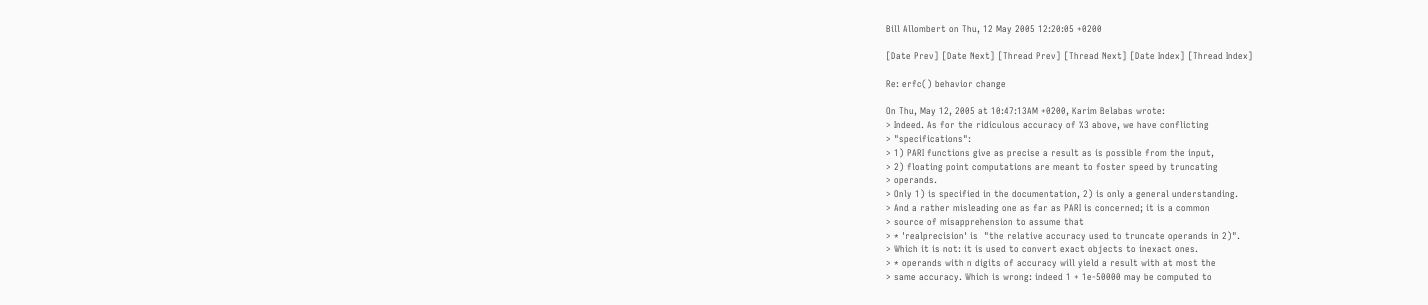Bill Allombert on Thu, 12 May 2005 12:20:05 +0200

[Date Prev] [Date Next] [Thread Prev] [Thread Next] [Date Index] [Thread Index]

Re: erfc() behavior change

On Thu, May 12, 2005 at 10:47:13AM +0200, Karim Belabas wrote:
> Indeed. As for the ridiculous accuracy of %3 above, we have conflicting
> "specifications":
> 1) PARI functions give as precise a result as is possible from the input,
> 2) floating point computations are meant to foster speed by truncating
> operands.
> Only 1) is specified in the documentation, 2) is only a general understanding.
> And a rather misleading one as far as PARI is concerned; it is a common
> source of misapprehension to assume that
> * 'realprecision' is  "the relative accuracy used to truncate operands in 2)".
> Which it is not: it is used to convert exact objects to inexact ones.
> * operands with n digits of accuracy will yield a result with at most the
> same accuracy. Which is wrong: indeed 1 + 1e-50000 may be computed to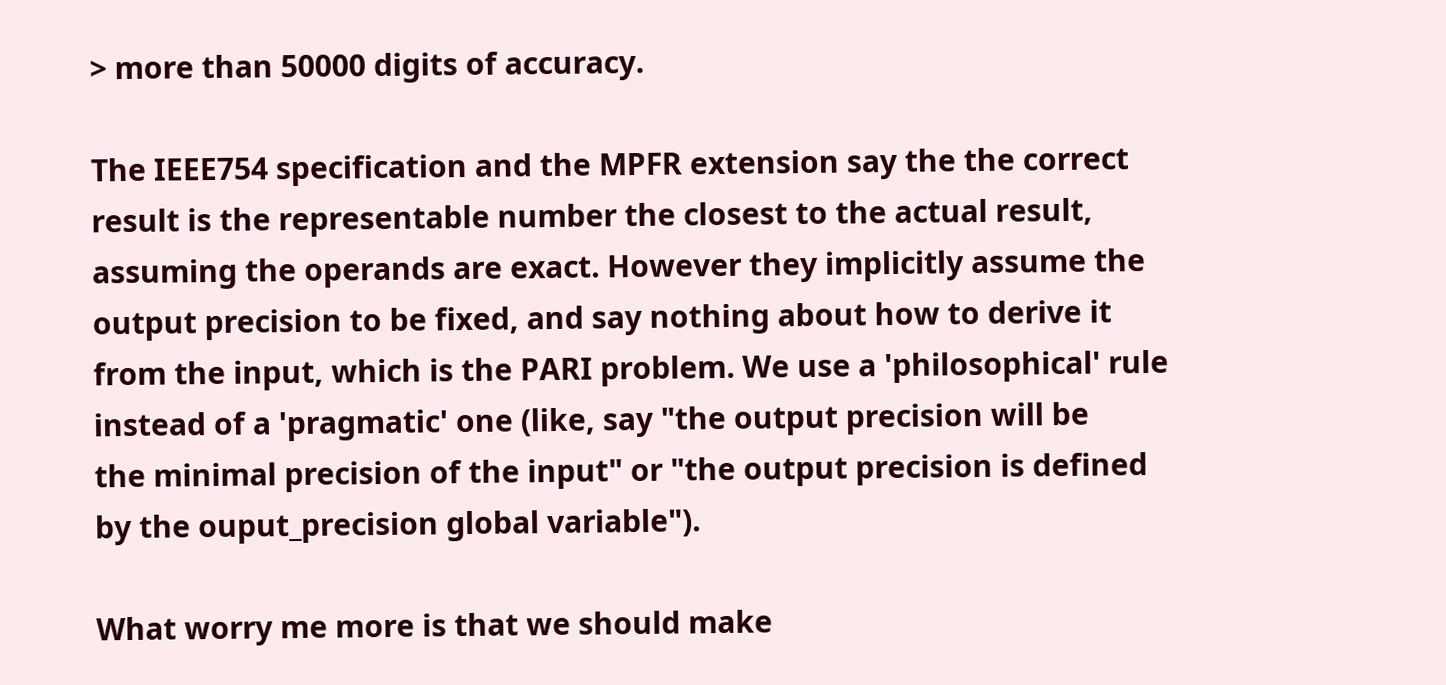> more than 50000 digits of accuracy.

The IEEE754 specification and the MPFR extension say the the correct
result is the representable number the closest to the actual result,
assuming the operands are exact. However they implicitly assume the
output precision to be fixed, and say nothing about how to derive it
from the input, which is the PARI problem. We use a 'philosophical' rule
instead of a 'pragmatic' one (like, say "the output precision will be
the minimal precision of the input" or "the output precision is defined
by the ouput_precision global variable").

What worry me more is that we should make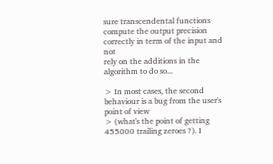sure transcendental functions
compute the output precision correctly in term of the input and not
rely on the additions in the algorithm to do so...

> In most cases, the second behaviour is a bug from the user's point of view
> (what's the point of getting 455000 trailing zeroes ?). I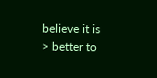believe it is
> better to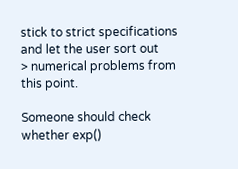stick to strict specifications and let the user sort out
> numerical problems from this point.

Someone should check whether exp()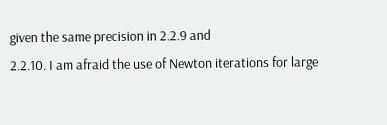given the same precision in 2.2.9 and
2.2.10. I am afraid the use of Newton iterations for large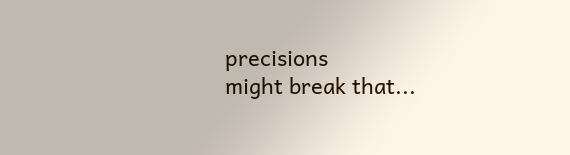precisions
might break that...